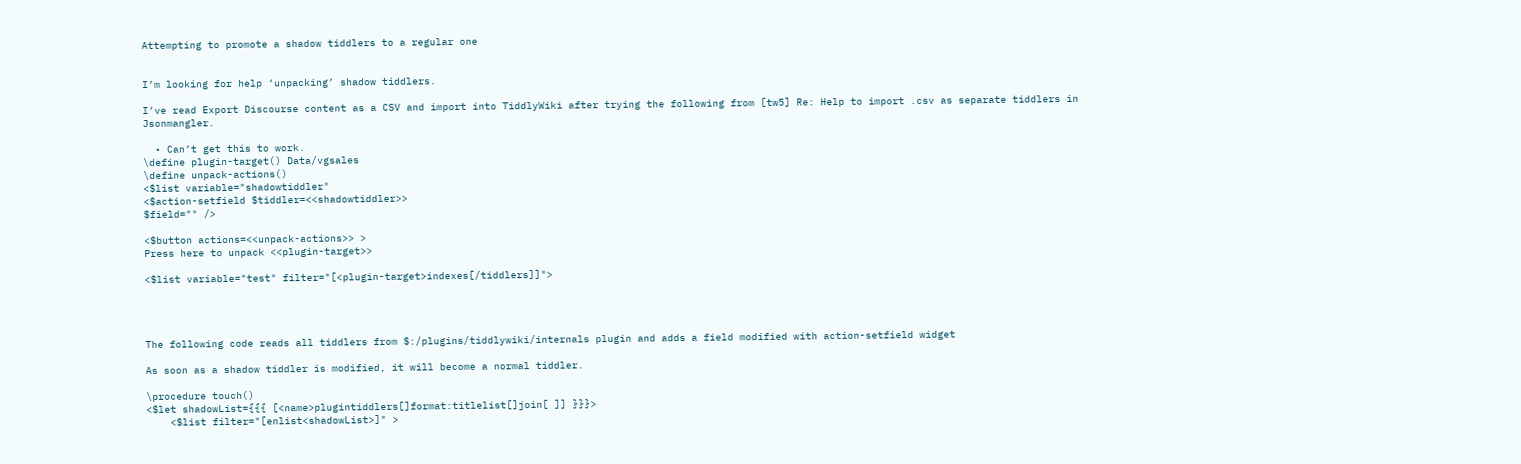Attempting to promote a shadow tiddlers to a regular one


I’m looking for help ‘unpacking’ shadow tiddlers.

I’ve read Export Discourse content as a CSV and import into TiddlyWiki after trying the following from [tw5] Re: Help to import .csv as separate tiddlers in Jsonmangler.

  • Can’t get this to work.
\define plugin-target() Data/vgsales
\define unpack-actions()
<$list variable="shadowtiddler"
<$action-setfield $tiddler=<<shadowtiddler>>
$field="" />

<$button actions=<<unpack-actions>> >
Press here to unpack <<plugin-target>>

<$list variable="test" filter="[<plugin-target>indexes[/tiddlers]]">




The following code reads all tiddlers from $:/plugins/tiddlywiki/internals plugin and adds a field modified with action-setfield widget

As soon as a shadow tiddler is modified, it will become a normal tiddler.

\procedure touch()
<$let shadowList={{{ [<name>plugintiddlers[]format:titlelist[]join[ ]] }}}>
    <$list filter="[enlist<shadowList>]" >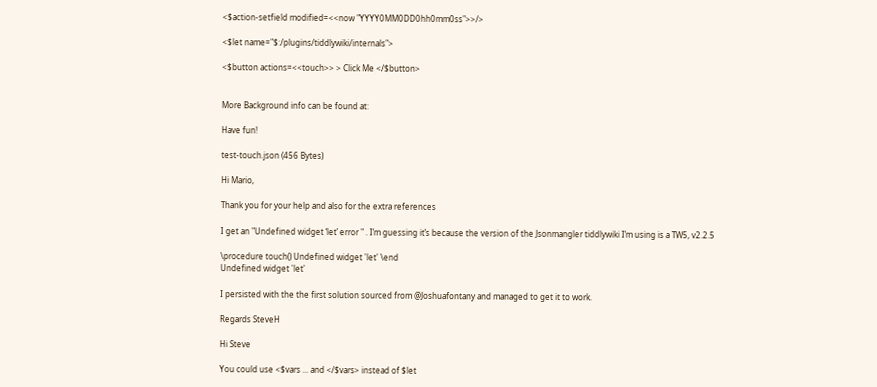<$action-setfield modified=<<now "YYYY0MM0DD0hh0mm0ss">>/>

<$let name="$:/plugins/tiddlywiki/internals">

<$button actions=<<touch>> > Click Me </$button>


More Background info can be found at:

Have fun!

test-touch.json (456 Bytes)

Hi Mario,

Thank you for your help and also for the extra references

I get an "Undefined widget ‘let’ error " . I’m guessing it’s because the version of the Jsonmangler tiddlywiki I’m using is a TW5, v2.2.5

\procedure touch() Undefined widget 'let' \end
Undefined widget 'let'

I persisted with the the first solution sourced from @Joshuafontany and managed to get it to work.

Regards SteveH

Hi Steve

You could use <$vars ... and </$vars> instead of $let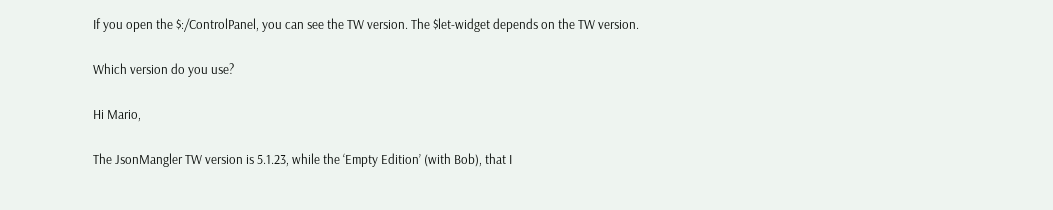If you open the $:/ControlPanel, you can see the TW version. The $let-widget depends on the TW version.

Which version do you use?

Hi Mario,

The JsonMangler TW version is 5.1.23, while the ‘Empty Edition’ (with Bob), that I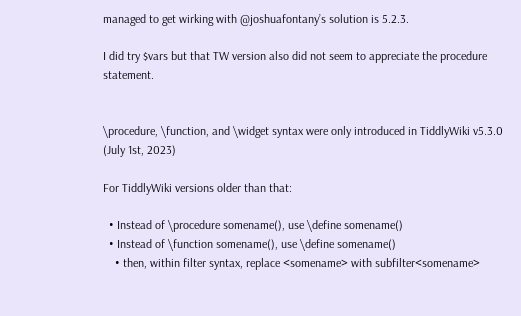managed to get wirking with @joshuafontany’s solution is 5.2.3.

I did try $vars but that TW version also did not seem to appreciate the procedure statement.


\procedure, \function, and \widget syntax were only introduced in TiddlyWiki v5.3.0 (July 1st, 2023)

For TiddlyWiki versions older than that:

  • Instead of \procedure somename(), use \define somename()
  • Instead of \function somename(), use \define somename()
    • then, within filter syntax, replace <somename> with subfilter<somename>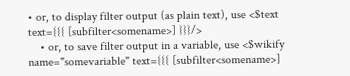• or, to display filter output (as plain text), use <$text text={{{ [subfilter<somename>] }}}/>
    • or, to save filter output in a variable, use <$wikify name="somevariable" text={{{ [subfilter<somename>]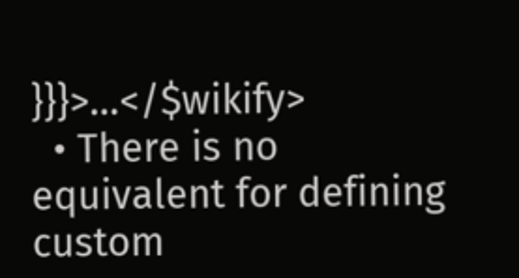}}}>...</$wikify>
  • There is no equivalent for defining custom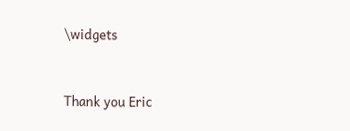\widgets


Thank you Eric